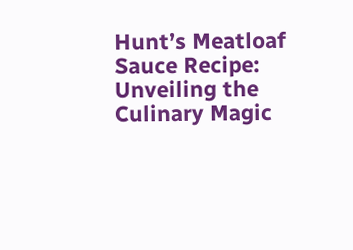Hunt’s Meatloaf Sauce Recipe: Unveiling the Culinary Magic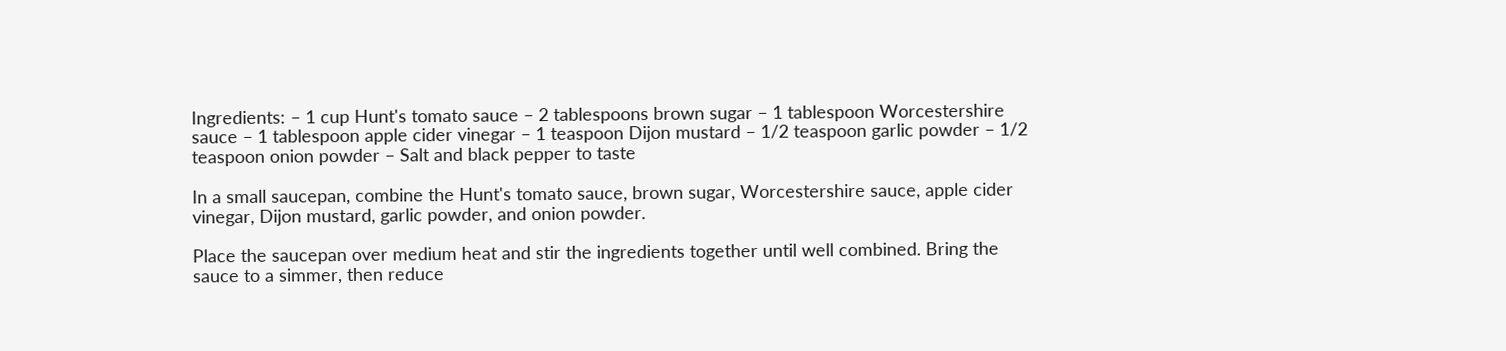Ingredients: – 1 cup Hunt's tomato sauce – 2 tablespoons brown sugar – 1 tablespoon Worcestershire sauce – 1 tablespoon apple cider vinegar – 1 teaspoon Dijon mustard – 1/2 teaspoon garlic powder – 1/2 teaspoon onion powder – Salt and black pepper to taste

In a small saucepan, combine the Hunt's tomato sauce, brown sugar, Worcestershire sauce, apple cider vinegar, Dijon mustard, garlic powder, and onion powder.

Place the saucepan over medium heat and stir the ingredients together until well combined. Bring the sauce to a simmer, then reduce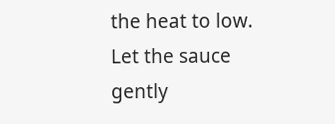the heat to low. Let the sauce gently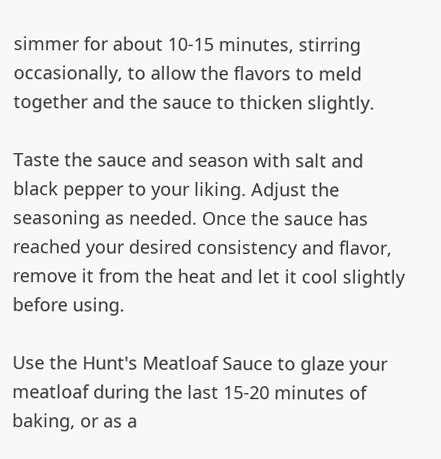simmer for about 10-15 minutes, stirring occasionally, to allow the flavors to meld together and the sauce to thicken slightly.

Taste the sauce and season with salt and black pepper to your liking. Adjust the seasoning as needed. Once the sauce has reached your desired consistency and flavor, remove it from the heat and let it cool slightly before using.

Use the Hunt's Meatloaf Sauce to glaze your meatloaf during the last 15-20 minutes of baking, or as a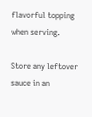flavorful topping when serving.

Store any leftover sauce in an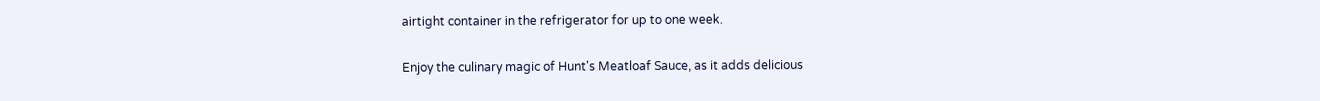airtight container in the refrigerator for up to one week.

Enjoy the culinary magic of Hunt's Meatloaf Sauce, as it adds delicious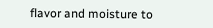flavor and moisture to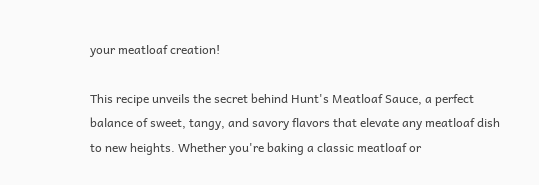your meatloaf creation!

This recipe unveils the secret behind Hunt's Meatloaf Sauce, a perfect balance of sweet, tangy, and savory flavors that elevate any meatloaf dish to new heights. Whether you're baking a classic meatloaf or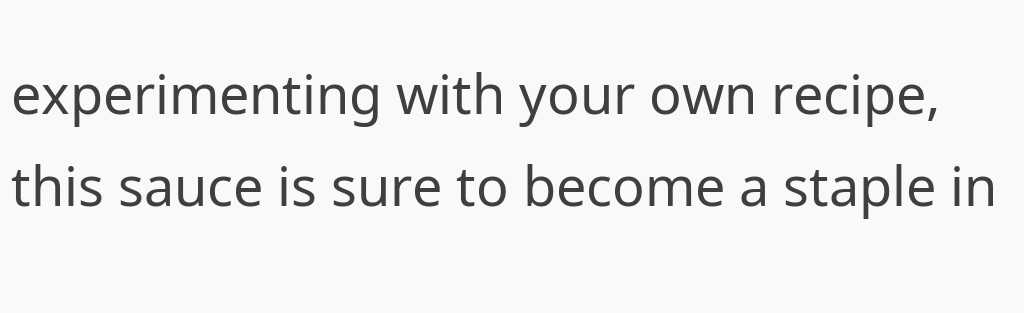experimenting with your own recipe, this sauce is sure to become a staple in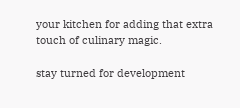your kitchen for adding that extra touch of culinary magic.

stay turned for development